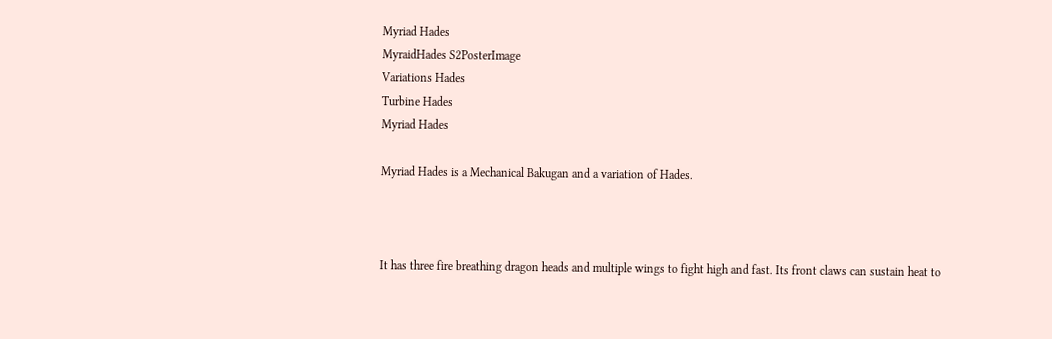Myriad Hades
MyraidHades S2PosterImage
Variations Hades
Turbine Hades
Myriad Hades

Myriad Hades is a Mechanical Bakugan and a variation of Hades.



It has three fire breathing dragon heads and multiple wings to fight high and fast. Its front claws can sustain heat to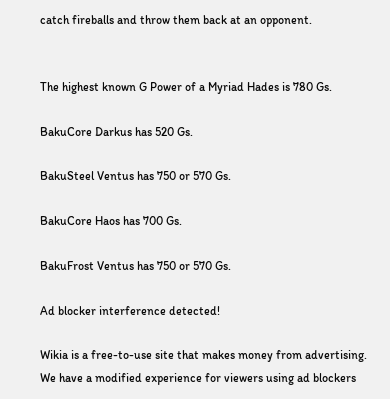catch fireballs and throw them back at an opponent.


The highest known G Power of a Myriad Hades is 780 Gs.

BakuCore Darkus has 520 Gs.

BakuSteel Ventus has 750 or 570 Gs.

BakuCore Haos has 700 Gs.

BakuFrost Ventus has 750 or 570 Gs.

Ad blocker interference detected!

Wikia is a free-to-use site that makes money from advertising. We have a modified experience for viewers using ad blockers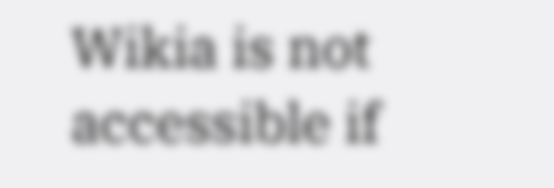Wikia is not accessible if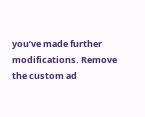you’ve made further modifications. Remove the custom ad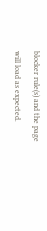blocker rule(s) and the page will load as expected.